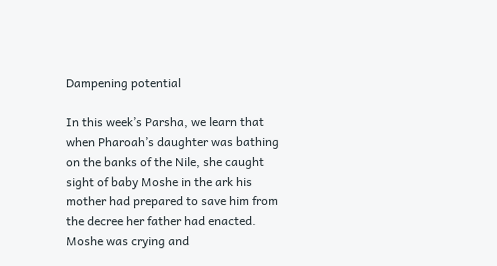Dampening potential

In this week’s Parsha, we learn that when Pharoah’s daughter was bathing on the banks of the Nile, she caught sight of baby Moshe in the ark his mother had prepared to save him from the decree her father had enacted. Moshe was crying and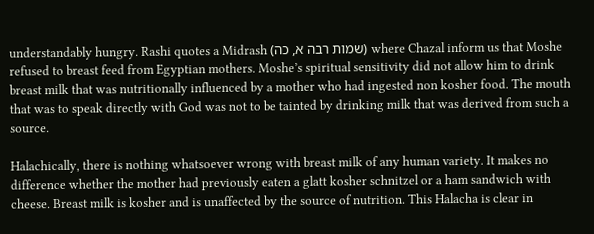understandably hungry. Rashi quotes a Midrash (שמות רבה א, כה) where Chazal inform us that Moshe refused to breast feed from Egyptian mothers. Moshe’s spiritual sensitivity did not allow him to drink breast milk that was nutritionally influenced by a mother who had ingested non kosher food. The mouth that was to speak directly with God was not to be tainted by drinking milk that was derived from such a source.

Halachically, there is nothing whatsoever wrong with breast milk of any human variety. It makes no difference whether the mother had previously eaten a glatt kosher schnitzel or a ham sandwich with cheese. Breast milk is kosher and is unaffected by the source of nutrition. This Halacha is clear in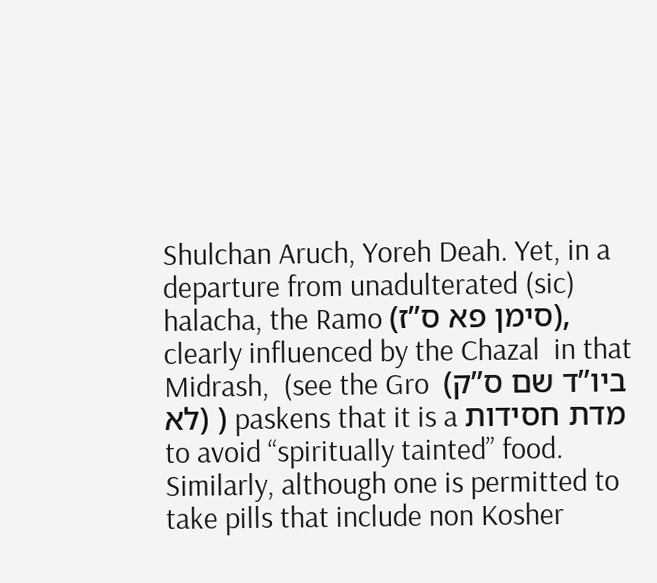Shulchan Aruch, Yoreh Deah. Yet, in a departure from unadulterated (sic) halacha, the Ramo (סימן פא ס”ז), clearly influenced by the Chazal  in that Midrash,  (see the Gro  (ביו”ד שם ס”ק לא) ) paskens that it is a מדת חסידות to avoid “spiritually tainted” food. Similarly, although one is permitted to take pills that include non Kosher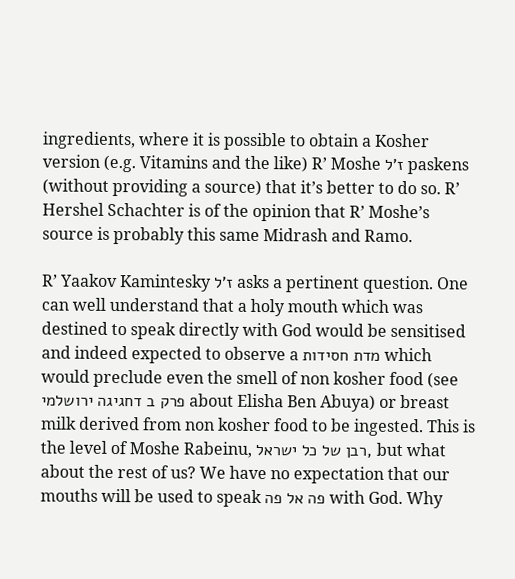ingredients, where it is possible to obtain a Kosher version (e.g. Vitamins and the like) R’ Moshe ז’ל paskens (without providing a source) that it’s better to do so. R’ Hershel Schachter is of the opinion that R’ Moshe’s source is probably this same Midrash and Ramo.

R’ Yaakov Kamintesky ז’ל asks a pertinent question. One can well understand that a holy mouth which was destined to speak directly with God would be sensitised and indeed expected to observe a מדת חסידות which would preclude even the smell of non kosher food (see פרק ב דחגיגה ירושלמי about Elisha Ben Abuya) or breast milk derived from non kosher food to be ingested. This is the level of Moshe Rabeinu, רבן של כל ישראל, but what about the rest of us? We have no expectation that our mouths will be used to speak פה אל פה with God. Why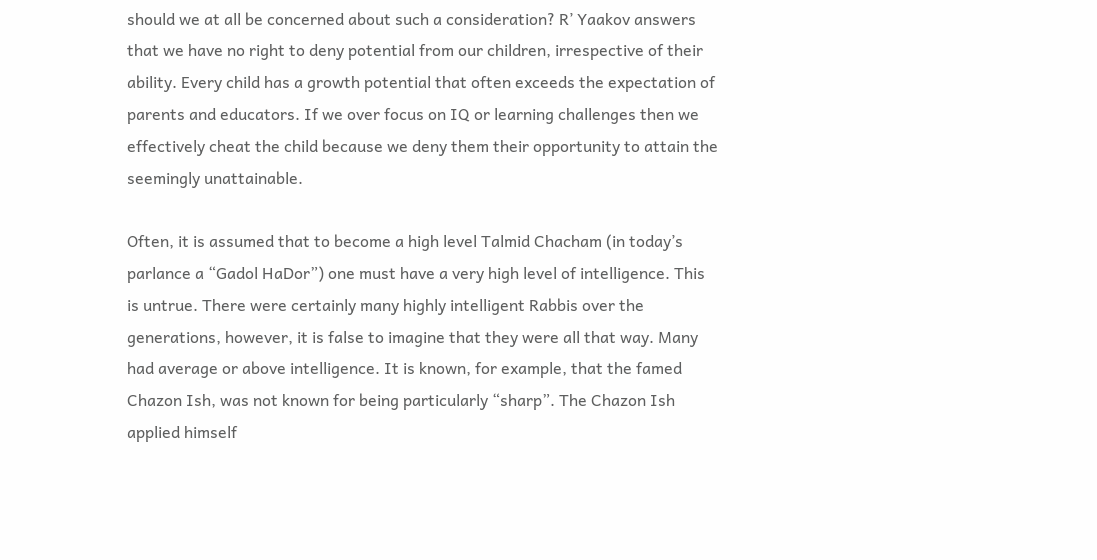should we at all be concerned about such a consideration? R’ Yaakov answers that we have no right to deny potential from our children, irrespective of their ability. Every child has a growth potential that often exceeds the expectation of parents and educators. If we over focus on IQ or learning challenges then we effectively cheat the child because we deny them their opportunity to attain the seemingly unattainable.

Often, it is assumed that to become a high level Talmid Chacham (in today’s parlance a “Gadol HaDor”) one must have a very high level of intelligence. This is untrue. There were certainly many highly intelligent Rabbis over the generations, however, it is false to imagine that they were all that way. Many had average or above intelligence. It is known, for example, that the famed Chazon Ish, was not known for being particularly “sharp”. The Chazon Ish applied himself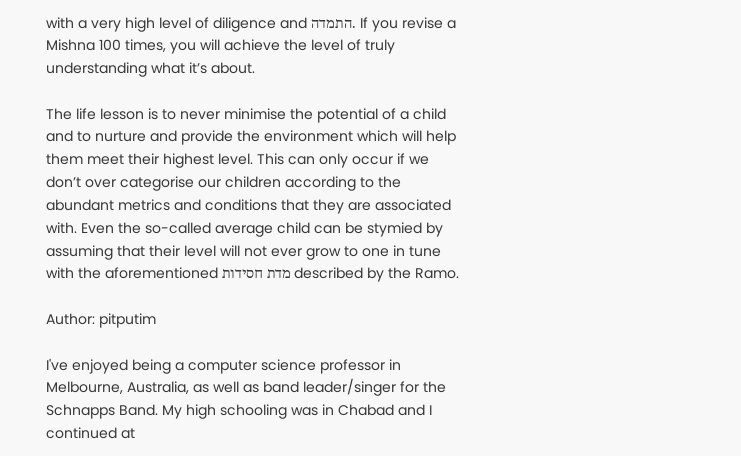with a very high level of diligence and התמדה. If you revise a Mishna 100 times, you will achieve the level of truly understanding what it’s about.

The life lesson is to never minimise the potential of a child and to nurture and provide the environment which will help them meet their highest level. This can only occur if we don’t over categorise our children according to the abundant metrics and conditions that they are associated with. Even the so-called average child can be stymied by assuming that their level will not ever grow to one in tune with the aforementioned מדת חסידות described by the Ramo.

Author: pitputim

I've enjoyed being a computer science professor in Melbourne, Australia, as well as band leader/singer for the Schnapps Band. My high schooling was in Chabad and I continued at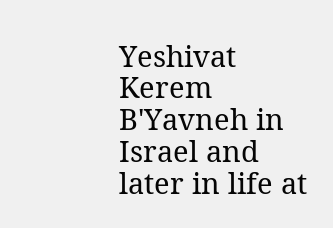Yeshivat Kerem B'Yavneh in Israel and later in life at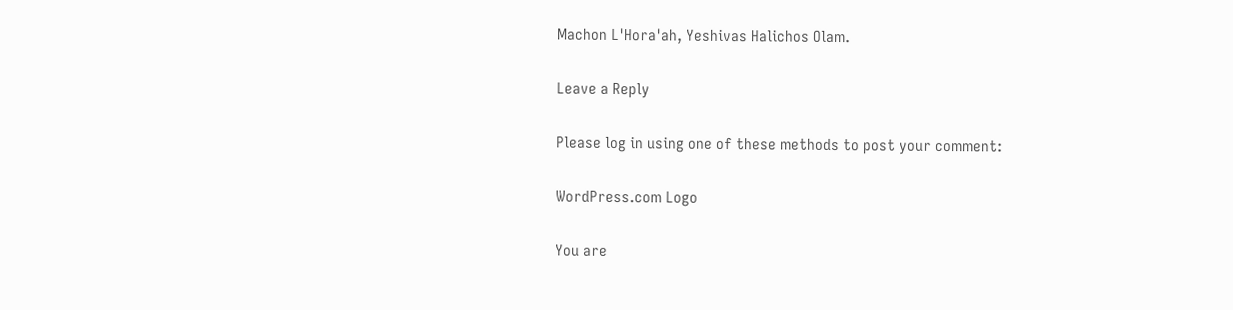Machon L'Hora'ah, Yeshivas Halichos Olam.

Leave a Reply

Please log in using one of these methods to post your comment:

WordPress.com Logo

You are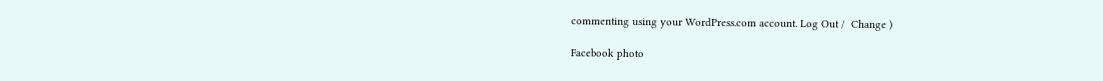commenting using your WordPress.com account. Log Out /  Change )

Facebook photo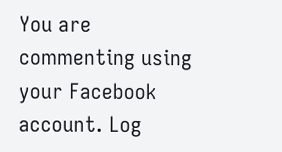You are commenting using your Facebook account. Log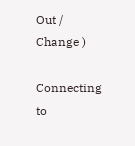Out /  Change )

Connecting to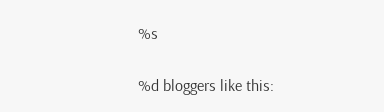%s

%d bloggers like this: